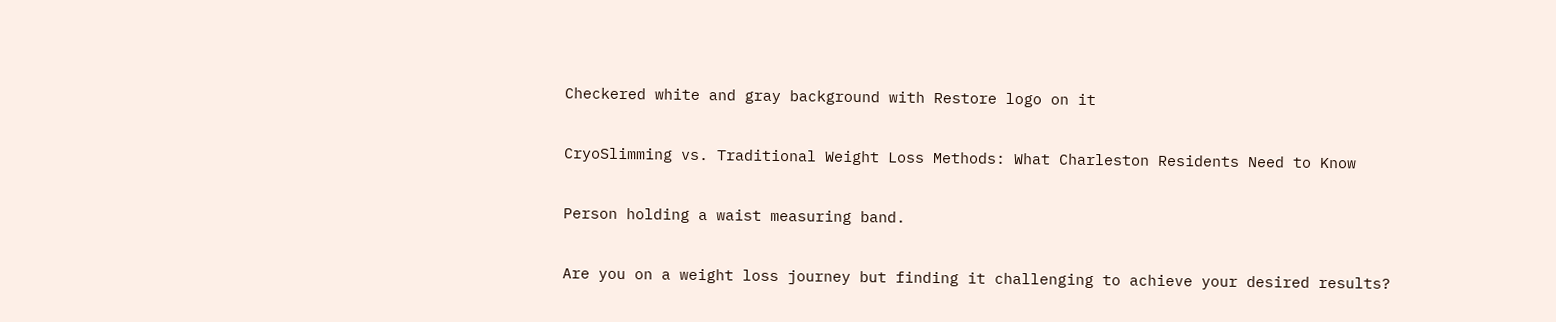Checkered white and gray background with Restore logo on it

CryoSlimming vs. Traditional Weight Loss Methods: What Charleston Residents Need to Know

Person holding a waist measuring band.

Are you on a weight loss journey but finding it challenging to achieve your desired results?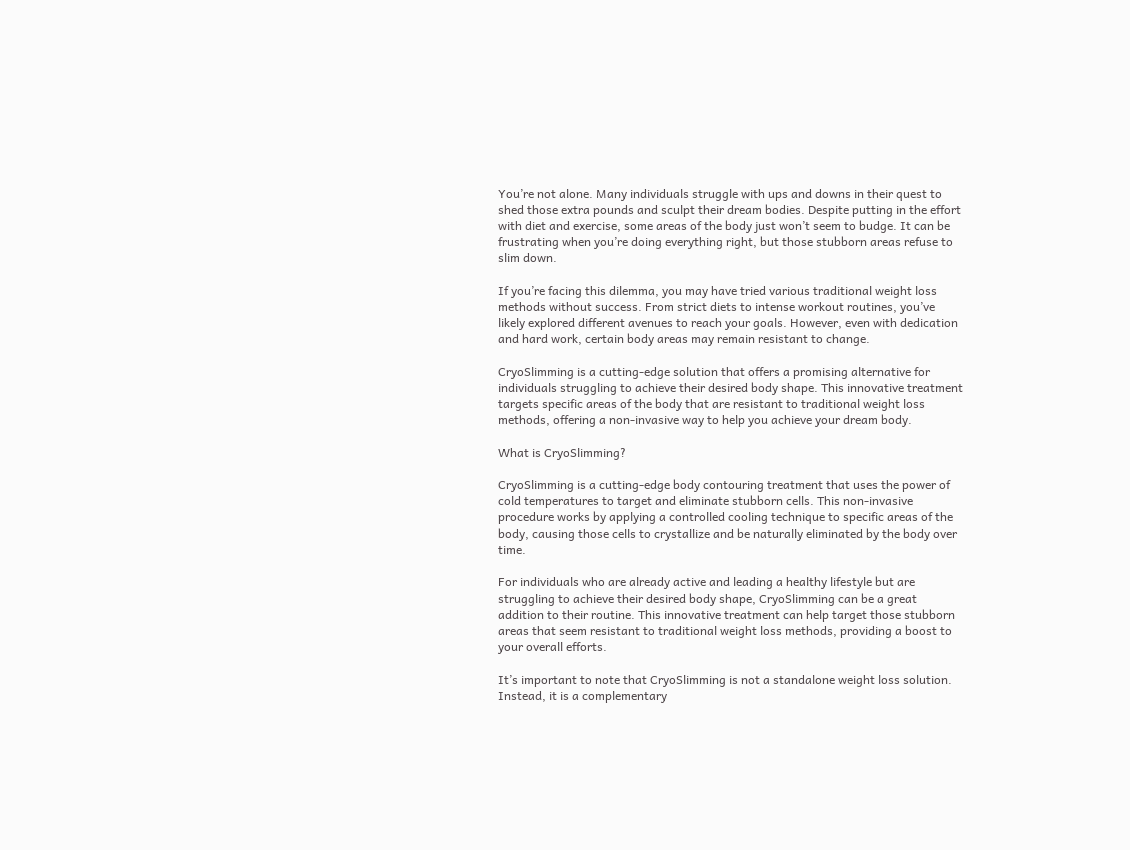You’re not alone. Many individuals struggle with ups and downs in their quest to shed those extra pounds and sculpt their dream bodies. Despite putting in the effort with diet and exercise, some areas of the body just won’t seem to budge. It can be frustrating when you’re doing everything right, but those stubborn areas refuse to slim down.

If you’re facing this dilemma, you may have tried various traditional weight loss methods without success. From strict diets to intense workout routines, you’ve likely explored different avenues to reach your goals. However, even with dedication and hard work, certain body areas may remain resistant to change.

CryoSlimming is a cutting-edge solution that offers a promising alternative for individuals struggling to achieve their desired body shape. This innovative treatment targets specific areas of the body that are resistant to traditional weight loss methods, offering a non-invasive way to help you achieve your dream body.

What is CryoSlimming?

CryoSlimming is a cutting-edge body contouring treatment that uses the power of cold temperatures to target and eliminate stubborn cells. This non-invasive procedure works by applying a controlled cooling technique to specific areas of the body, causing those cells to crystallize and be naturally eliminated by the body over time.

For individuals who are already active and leading a healthy lifestyle but are struggling to achieve their desired body shape, CryoSlimming can be a great addition to their routine. This innovative treatment can help target those stubborn areas that seem resistant to traditional weight loss methods, providing a boost to your overall efforts.

It’s important to note that CryoSlimming is not a standalone weight loss solution. Instead, it is a complementary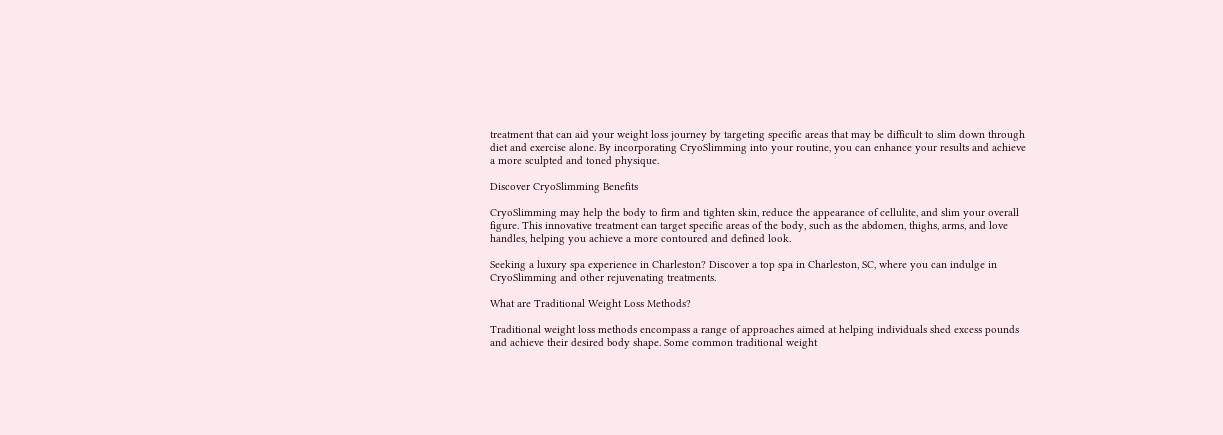treatment that can aid your weight loss journey by targeting specific areas that may be difficult to slim down through diet and exercise alone. By incorporating CryoSlimming into your routine, you can enhance your results and achieve a more sculpted and toned physique.

Discover CryoSlimming Benefits

CryoSlimming may help the body to firm and tighten skin, reduce the appearance of cellulite, and slim your overall figure. This innovative treatment can target specific areas of the body, such as the abdomen, thighs, arms, and love handles, helping you achieve a more contoured and defined look.

Seeking a luxury spa experience in Charleston? Discover a top spa in Charleston, SC, where you can indulge in CryoSlimming and other rejuvenating treatments.

What are Traditional Weight Loss Methods?

Traditional weight loss methods encompass a range of approaches aimed at helping individuals shed excess pounds and achieve their desired body shape. Some common traditional weight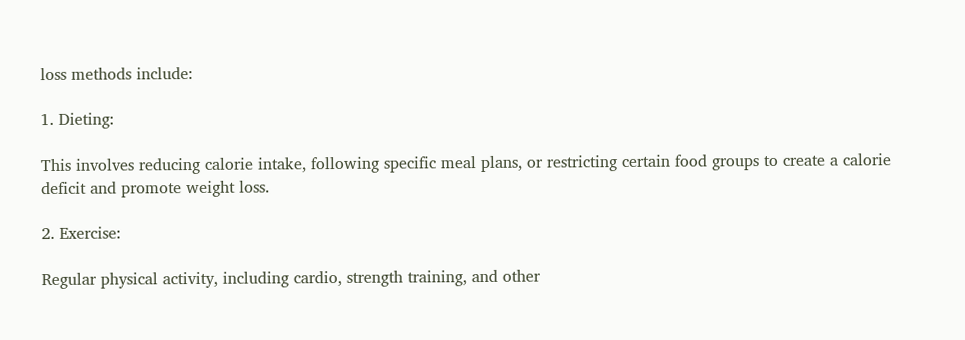loss methods include:

1. Dieting:

This involves reducing calorie intake, following specific meal plans, or restricting certain food groups to create a calorie deficit and promote weight loss.

2. Exercise:

Regular physical activity, including cardio, strength training, and other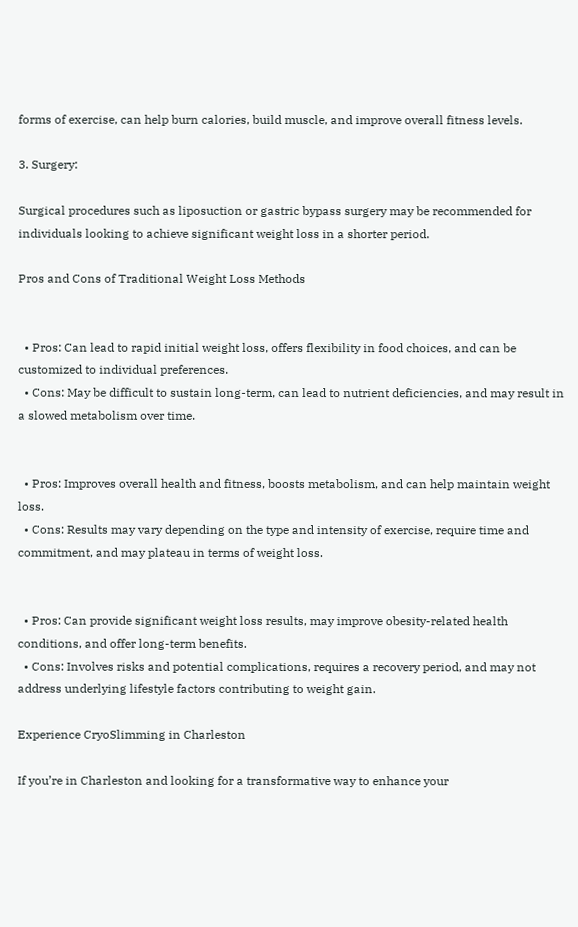forms of exercise, can help burn calories, build muscle, and improve overall fitness levels.

3. Surgery:

Surgical procedures such as liposuction or gastric bypass surgery may be recommended for individuals looking to achieve significant weight loss in a shorter period.

Pros and Cons of Traditional Weight Loss Methods


  • Pros: Can lead to rapid initial weight loss, offers flexibility in food choices, and can be customized to individual preferences.
  • Cons: May be difficult to sustain long-term, can lead to nutrient deficiencies, and may result in a slowed metabolism over time.


  • Pros: Improves overall health and fitness, boosts metabolism, and can help maintain weight loss.
  • Cons: Results may vary depending on the type and intensity of exercise, require time and commitment, and may plateau in terms of weight loss.


  • Pros: Can provide significant weight loss results, may improve obesity-related health conditions, and offer long-term benefits.
  • Cons: Involves risks and potential complications, requires a recovery period, and may not address underlying lifestyle factors contributing to weight gain.

Experience CryoSlimming in Charleston

If you’re in Charleston and looking for a transformative way to enhance your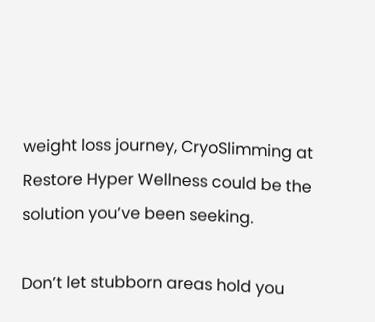weight loss journey, CryoSlimming at Restore Hyper Wellness could be the solution you’ve been seeking.

Don’t let stubborn areas hold you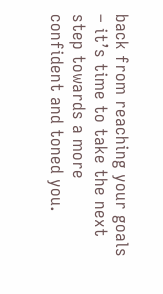back from reaching your goals – it’s time to take the next step towards a more confident and toned you.